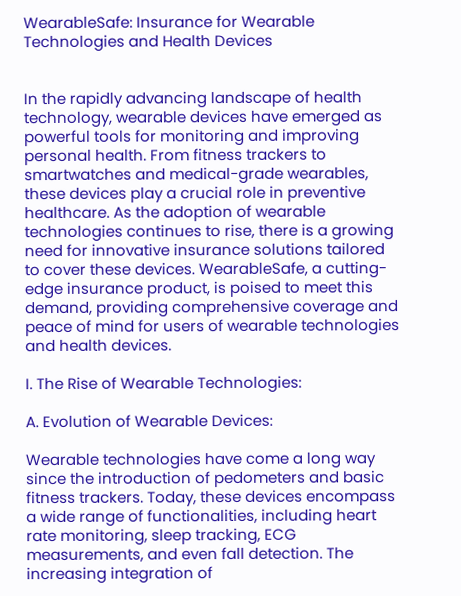WearableSafe: Insurance for Wearable Technologies and Health Devices


In the rapidly advancing landscape of health technology, wearable devices have emerged as powerful tools for monitoring and improving personal health. From fitness trackers to smartwatches and medical-grade wearables, these devices play a crucial role in preventive healthcare. As the adoption of wearable technologies continues to rise, there is a growing need for innovative insurance solutions tailored to cover these devices. WearableSafe, a cutting-edge insurance product, is poised to meet this demand, providing comprehensive coverage and peace of mind for users of wearable technologies and health devices.

I. The Rise of Wearable Technologies:

A. Evolution of Wearable Devices:

Wearable technologies have come a long way since the introduction of pedometers and basic fitness trackers. Today, these devices encompass a wide range of functionalities, including heart rate monitoring, sleep tracking, ECG measurements, and even fall detection. The increasing integration of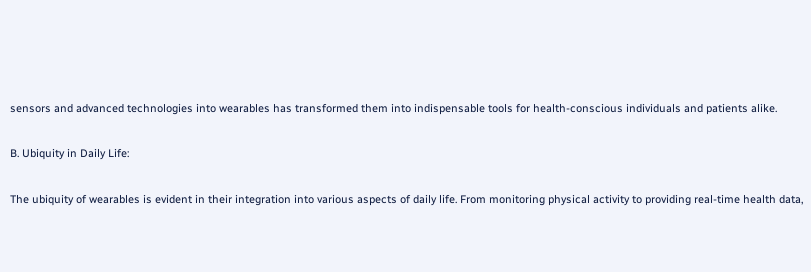sensors and advanced technologies into wearables has transformed them into indispensable tools for health-conscious individuals and patients alike.

B. Ubiquity in Daily Life:

The ubiquity of wearables is evident in their integration into various aspects of daily life. From monitoring physical activity to providing real-time health data,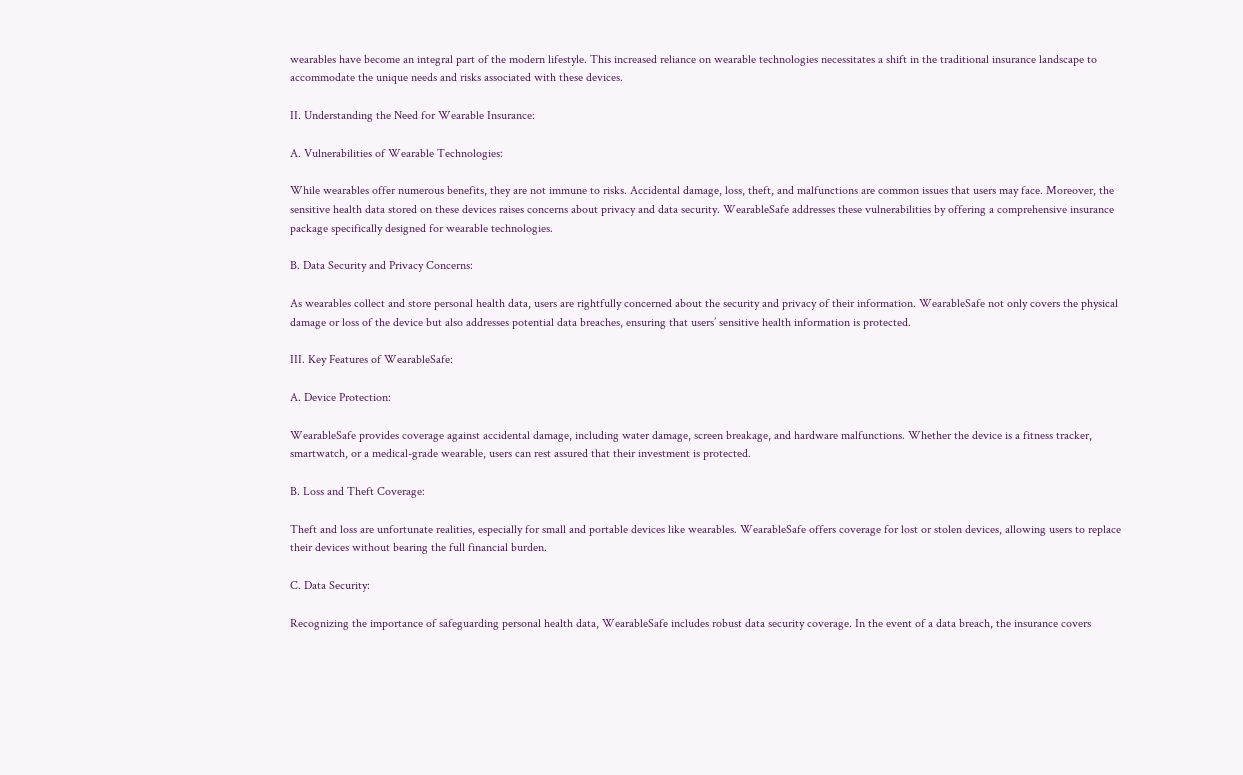wearables have become an integral part of the modern lifestyle. This increased reliance on wearable technologies necessitates a shift in the traditional insurance landscape to accommodate the unique needs and risks associated with these devices.

II. Understanding the Need for Wearable Insurance:

A. Vulnerabilities of Wearable Technologies:

While wearables offer numerous benefits, they are not immune to risks. Accidental damage, loss, theft, and malfunctions are common issues that users may face. Moreover, the sensitive health data stored on these devices raises concerns about privacy and data security. WearableSafe addresses these vulnerabilities by offering a comprehensive insurance package specifically designed for wearable technologies.

B. Data Security and Privacy Concerns:

As wearables collect and store personal health data, users are rightfully concerned about the security and privacy of their information. WearableSafe not only covers the physical damage or loss of the device but also addresses potential data breaches, ensuring that users’ sensitive health information is protected.

III. Key Features of WearableSafe:

A. Device Protection:

WearableSafe provides coverage against accidental damage, including water damage, screen breakage, and hardware malfunctions. Whether the device is a fitness tracker, smartwatch, or a medical-grade wearable, users can rest assured that their investment is protected.

B. Loss and Theft Coverage:

Theft and loss are unfortunate realities, especially for small and portable devices like wearables. WearableSafe offers coverage for lost or stolen devices, allowing users to replace their devices without bearing the full financial burden.

C. Data Security:

Recognizing the importance of safeguarding personal health data, WearableSafe includes robust data security coverage. In the event of a data breach, the insurance covers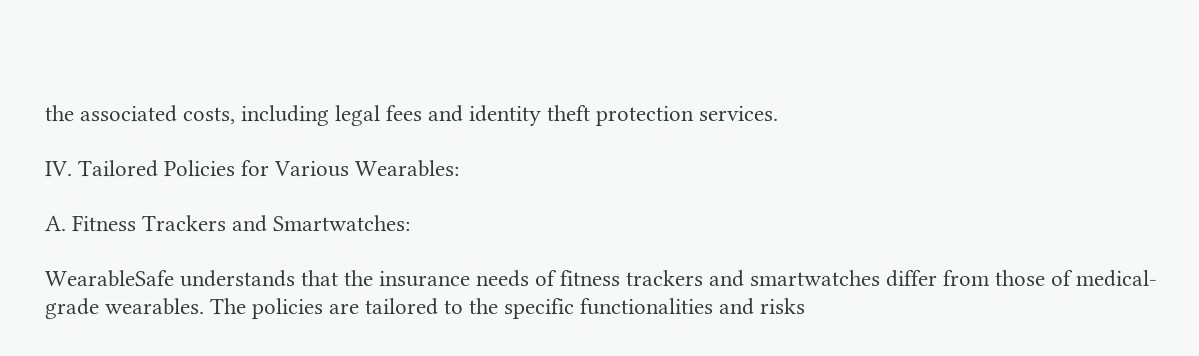the associated costs, including legal fees and identity theft protection services.

IV. Tailored Policies for Various Wearables:

A. Fitness Trackers and Smartwatches:

WearableSafe understands that the insurance needs of fitness trackers and smartwatches differ from those of medical-grade wearables. The policies are tailored to the specific functionalities and risks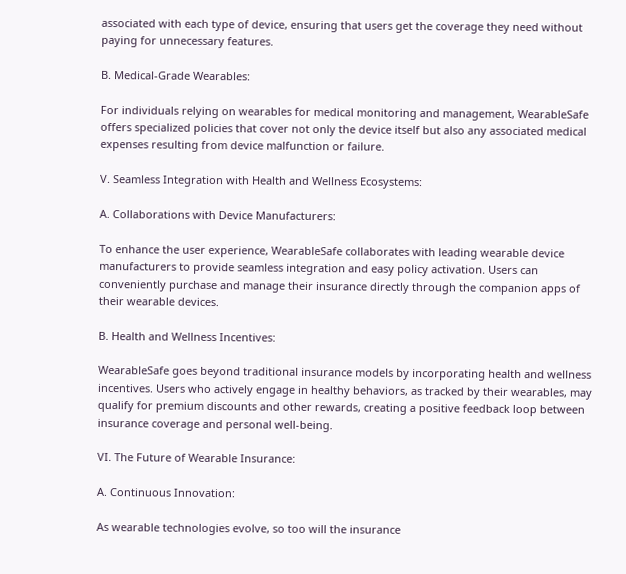associated with each type of device, ensuring that users get the coverage they need without paying for unnecessary features.

B. Medical-Grade Wearables:

For individuals relying on wearables for medical monitoring and management, WearableSafe offers specialized policies that cover not only the device itself but also any associated medical expenses resulting from device malfunction or failure.

V. Seamless Integration with Health and Wellness Ecosystems:

A. Collaborations with Device Manufacturers:

To enhance the user experience, WearableSafe collaborates with leading wearable device manufacturers to provide seamless integration and easy policy activation. Users can conveniently purchase and manage their insurance directly through the companion apps of their wearable devices.

B. Health and Wellness Incentives:

WearableSafe goes beyond traditional insurance models by incorporating health and wellness incentives. Users who actively engage in healthy behaviors, as tracked by their wearables, may qualify for premium discounts and other rewards, creating a positive feedback loop between insurance coverage and personal well-being.

VI. The Future of Wearable Insurance:

A. Continuous Innovation:

As wearable technologies evolve, so too will the insurance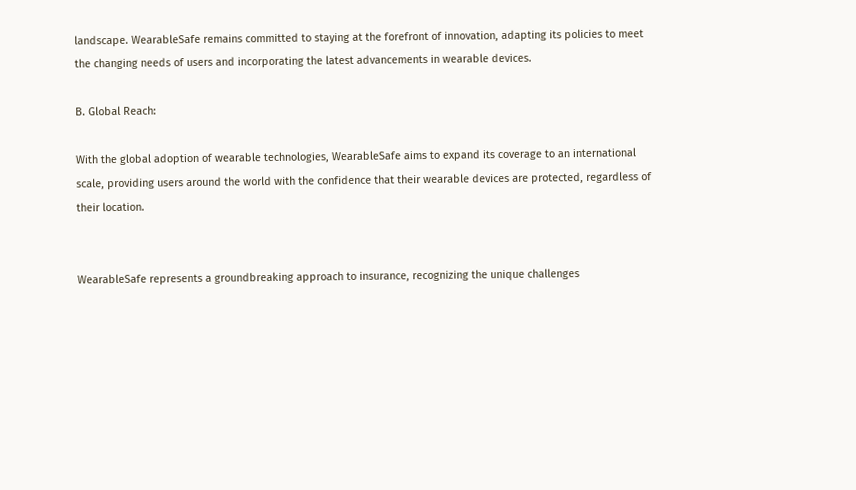landscape. WearableSafe remains committed to staying at the forefront of innovation, adapting its policies to meet the changing needs of users and incorporating the latest advancements in wearable devices.

B. Global Reach:

With the global adoption of wearable technologies, WearableSafe aims to expand its coverage to an international scale, providing users around the world with the confidence that their wearable devices are protected, regardless of their location.


WearableSafe represents a groundbreaking approach to insurance, recognizing the unique challenges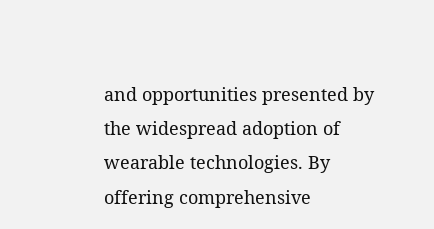and opportunities presented by the widespread adoption of wearable technologies. By offering comprehensive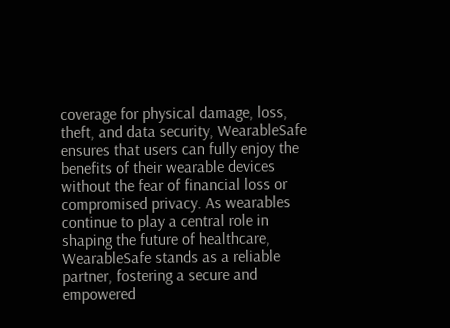coverage for physical damage, loss, theft, and data security, WearableSafe ensures that users can fully enjoy the benefits of their wearable devices without the fear of financial loss or compromised privacy. As wearables continue to play a central role in shaping the future of healthcare, WearableSafe stands as a reliable partner, fostering a secure and empowered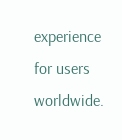experience for users worldwide.